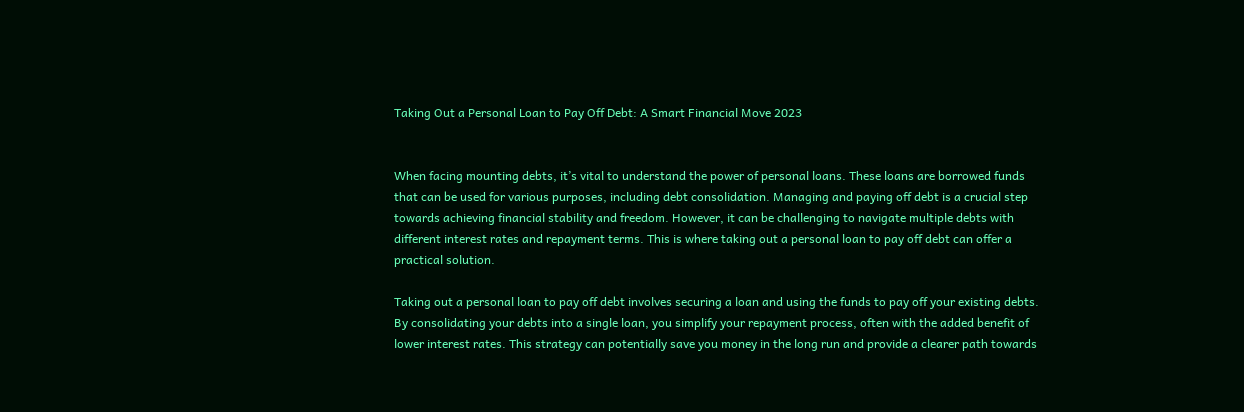Taking Out a Personal Loan to Pay Off Debt: A Smart Financial Move 2023


When facing mounting debts, it’s vital to understand the power of personal loans. These loans are borrowed funds that can be used for various purposes, including debt consolidation. Managing and paying off debt is a crucial step towards achieving financial stability and freedom. However, it can be challenging to navigate multiple debts with different interest rates and repayment terms. This is where taking out a personal loan to pay off debt can offer a practical solution.

Taking out a personal loan to pay off debt involves securing a loan and using the funds to pay off your existing debts. By consolidating your debts into a single loan, you simplify your repayment process, often with the added benefit of lower interest rates. This strategy can potentially save you money in the long run and provide a clearer path towards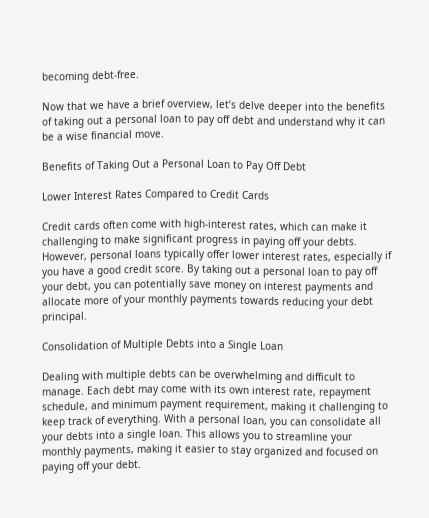becoming debt-free.

Now that we have a brief overview, let’s delve deeper into the benefits of taking out a personal loan to pay off debt and understand why it can be a wise financial move.

Benefits of Taking Out a Personal Loan to Pay Off Debt

Lower Interest Rates Compared to Credit Cards

Credit cards often come with high-interest rates, which can make it challenging to make significant progress in paying off your debts. However, personal loans typically offer lower interest rates, especially if you have a good credit score. By taking out a personal loan to pay off your debt, you can potentially save money on interest payments and allocate more of your monthly payments towards reducing your debt principal.

Consolidation of Multiple Debts into a Single Loan

Dealing with multiple debts can be overwhelming and difficult to manage. Each debt may come with its own interest rate, repayment schedule, and minimum payment requirement, making it challenging to keep track of everything. With a personal loan, you can consolidate all your debts into a single loan. This allows you to streamline your monthly payments, making it easier to stay organized and focused on paying off your debt.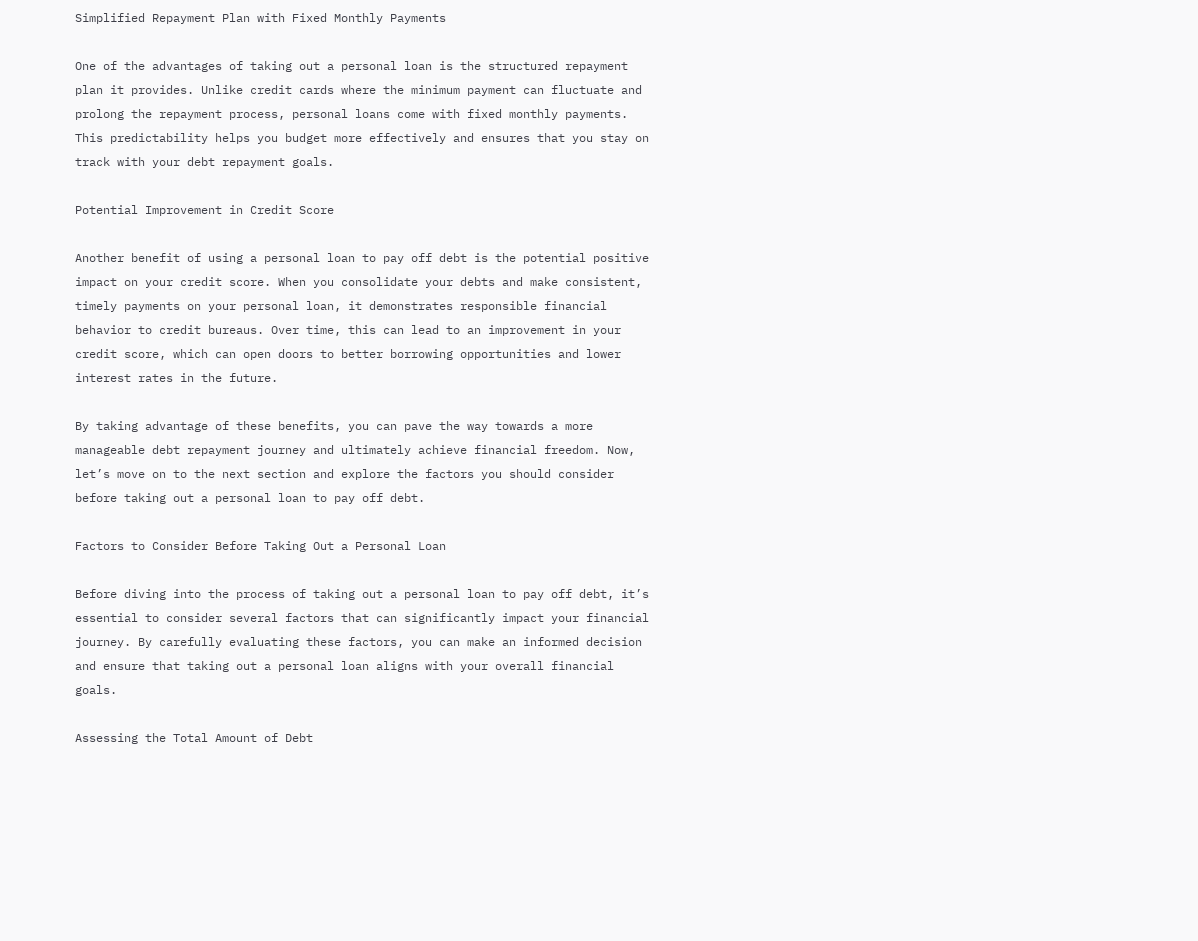Simplified Repayment Plan with Fixed Monthly Payments

One of the advantages of taking out a personal loan is the structured repayment plan it provides. Unlike credit cards where the minimum payment can fluctuate and prolong the repayment process, personal loans come with fixed monthly payments. This predictability helps you budget more effectively and ensures that you stay on track with your debt repayment goals.

Potential Improvement in Credit Score

Another benefit of using a personal loan to pay off debt is the potential positive impact on your credit score. When you consolidate your debts and make consistent, timely payments on your personal loan, it demonstrates responsible financial behavior to credit bureaus. Over time, this can lead to an improvement in your credit score, which can open doors to better borrowing opportunities and lower interest rates in the future.

By taking advantage of these benefits, you can pave the way towards a more manageable debt repayment journey and ultimately achieve financial freedom. Now, let’s move on to the next section and explore the factors you should consider before taking out a personal loan to pay off debt.

Factors to Consider Before Taking Out a Personal Loan

Before diving into the process of taking out a personal loan to pay off debt, it’s essential to consider several factors that can significantly impact your financial journey. By carefully evaluating these factors, you can make an informed decision and ensure that taking out a personal loan aligns with your overall financial goals.

Assessing the Total Amount of Debt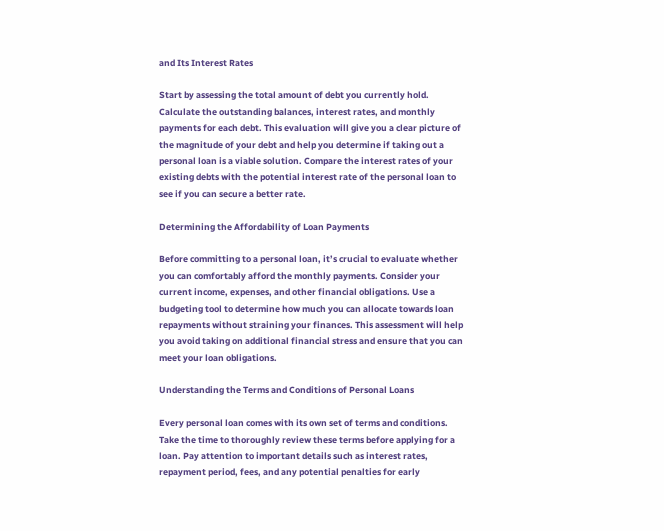and Its Interest Rates

Start by assessing the total amount of debt you currently hold. Calculate the outstanding balances, interest rates, and monthly payments for each debt. This evaluation will give you a clear picture of the magnitude of your debt and help you determine if taking out a personal loan is a viable solution. Compare the interest rates of your existing debts with the potential interest rate of the personal loan to see if you can secure a better rate.

Determining the Affordability of Loan Payments

Before committing to a personal loan, it’s crucial to evaluate whether you can comfortably afford the monthly payments. Consider your current income, expenses, and other financial obligations. Use a budgeting tool to determine how much you can allocate towards loan repayments without straining your finances. This assessment will help you avoid taking on additional financial stress and ensure that you can meet your loan obligations.

Understanding the Terms and Conditions of Personal Loans

Every personal loan comes with its own set of terms and conditions. Take the time to thoroughly review these terms before applying for a loan. Pay attention to important details such as interest rates, repayment period, fees, and any potential penalties for early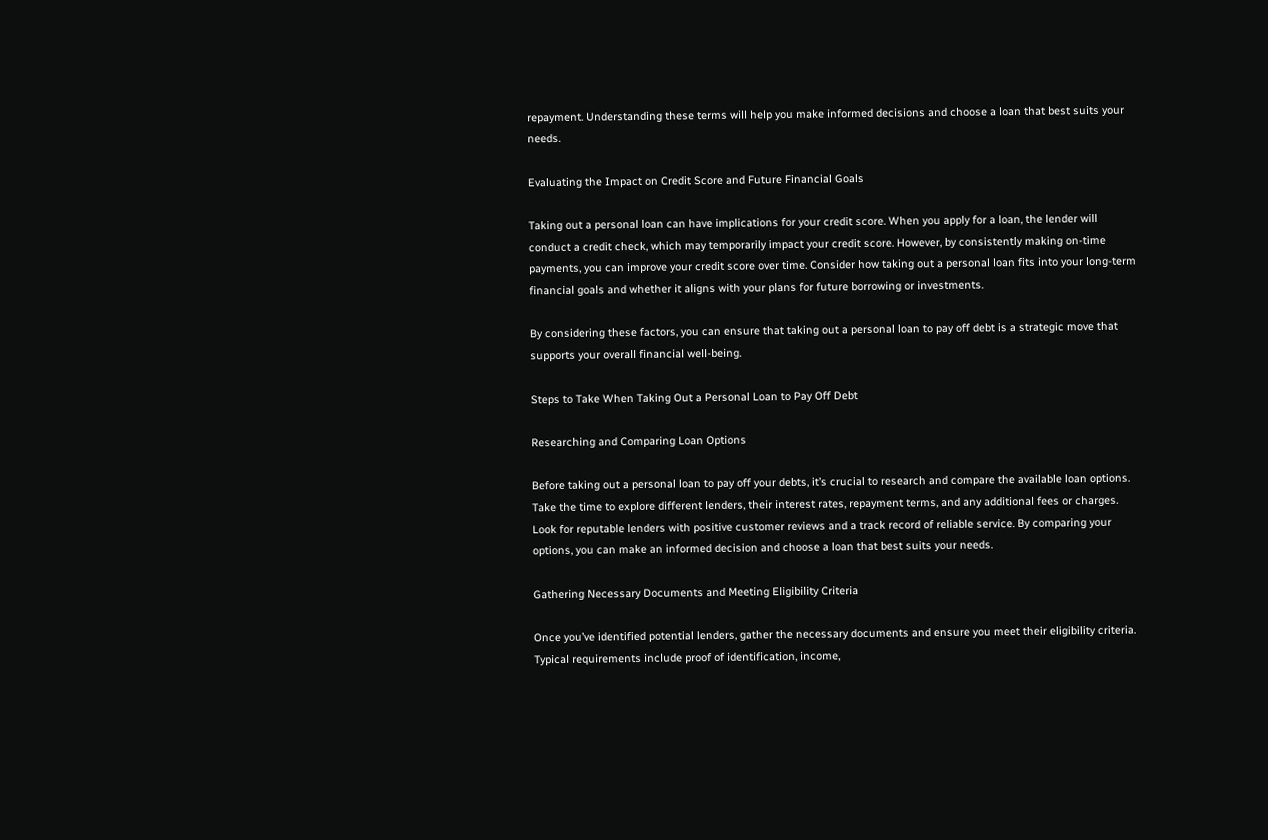repayment. Understanding these terms will help you make informed decisions and choose a loan that best suits your needs.

Evaluating the Impact on Credit Score and Future Financial Goals

Taking out a personal loan can have implications for your credit score. When you apply for a loan, the lender will conduct a credit check, which may temporarily impact your credit score. However, by consistently making on-time payments, you can improve your credit score over time. Consider how taking out a personal loan fits into your long-term financial goals and whether it aligns with your plans for future borrowing or investments.

By considering these factors, you can ensure that taking out a personal loan to pay off debt is a strategic move that supports your overall financial well-being.

Steps to Take When Taking Out a Personal Loan to Pay Off Debt

Researching and Comparing Loan Options

Before taking out a personal loan to pay off your debts, it’s crucial to research and compare the available loan options. Take the time to explore different lenders, their interest rates, repayment terms, and any additional fees or charges. Look for reputable lenders with positive customer reviews and a track record of reliable service. By comparing your options, you can make an informed decision and choose a loan that best suits your needs.

Gathering Necessary Documents and Meeting Eligibility Criteria

Once you’ve identified potential lenders, gather the necessary documents and ensure you meet their eligibility criteria. Typical requirements include proof of identification, income,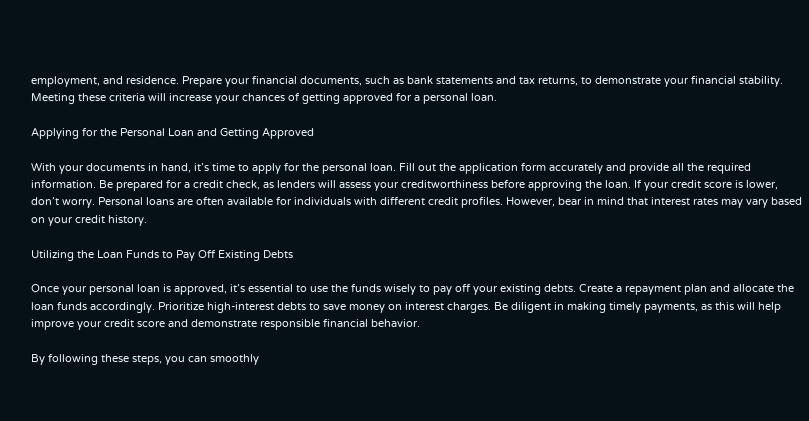employment, and residence. Prepare your financial documents, such as bank statements and tax returns, to demonstrate your financial stability. Meeting these criteria will increase your chances of getting approved for a personal loan.

Applying for the Personal Loan and Getting Approved

With your documents in hand, it’s time to apply for the personal loan. Fill out the application form accurately and provide all the required information. Be prepared for a credit check, as lenders will assess your creditworthiness before approving the loan. If your credit score is lower, don’t worry. Personal loans are often available for individuals with different credit profiles. However, bear in mind that interest rates may vary based on your credit history.

Utilizing the Loan Funds to Pay Off Existing Debts

Once your personal loan is approved, it’s essential to use the funds wisely to pay off your existing debts. Create a repayment plan and allocate the loan funds accordingly. Prioritize high-interest debts to save money on interest charges. Be diligent in making timely payments, as this will help improve your credit score and demonstrate responsible financial behavior.

By following these steps, you can smoothly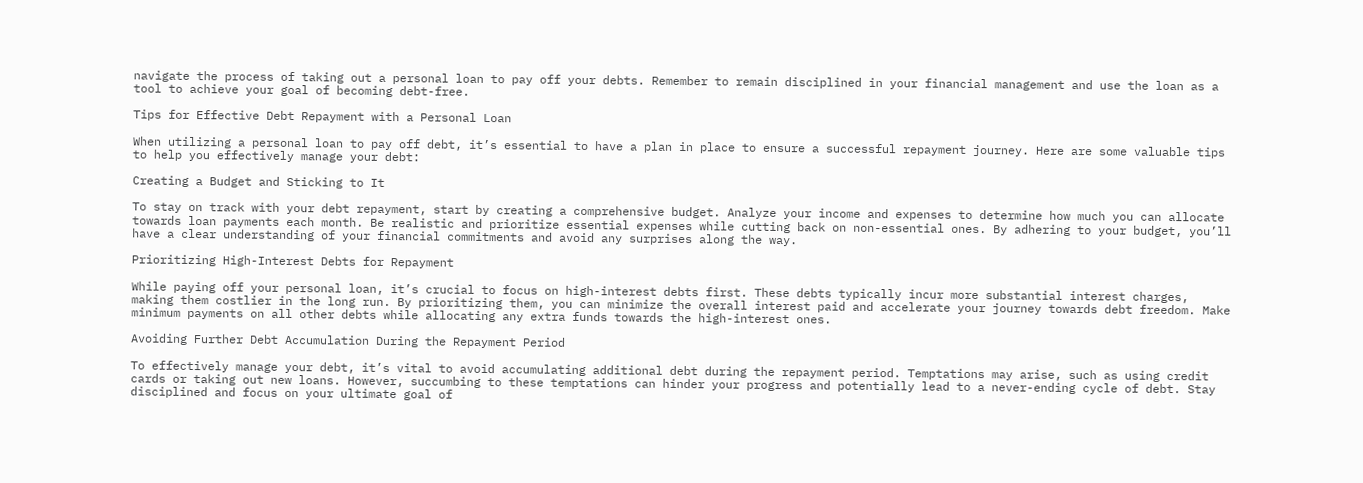navigate the process of taking out a personal loan to pay off your debts. Remember to remain disciplined in your financial management and use the loan as a tool to achieve your goal of becoming debt-free.

Tips for Effective Debt Repayment with a Personal Loan

When utilizing a personal loan to pay off debt, it’s essential to have a plan in place to ensure a successful repayment journey. Here are some valuable tips to help you effectively manage your debt:

Creating a Budget and Sticking to It

To stay on track with your debt repayment, start by creating a comprehensive budget. Analyze your income and expenses to determine how much you can allocate towards loan payments each month. Be realistic and prioritize essential expenses while cutting back on non-essential ones. By adhering to your budget, you’ll have a clear understanding of your financial commitments and avoid any surprises along the way.

Prioritizing High-Interest Debts for Repayment

While paying off your personal loan, it’s crucial to focus on high-interest debts first. These debts typically incur more substantial interest charges, making them costlier in the long run. By prioritizing them, you can minimize the overall interest paid and accelerate your journey towards debt freedom. Make minimum payments on all other debts while allocating any extra funds towards the high-interest ones.

Avoiding Further Debt Accumulation During the Repayment Period

To effectively manage your debt, it’s vital to avoid accumulating additional debt during the repayment period. Temptations may arise, such as using credit cards or taking out new loans. However, succumbing to these temptations can hinder your progress and potentially lead to a never-ending cycle of debt. Stay disciplined and focus on your ultimate goal of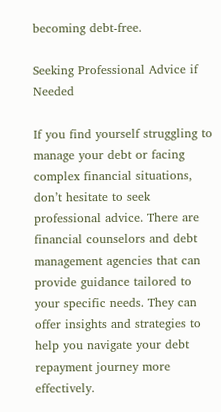becoming debt-free.

Seeking Professional Advice if Needed

If you find yourself struggling to manage your debt or facing complex financial situations, don’t hesitate to seek professional advice. There are financial counselors and debt management agencies that can provide guidance tailored to your specific needs. They can offer insights and strategies to help you navigate your debt repayment journey more effectively.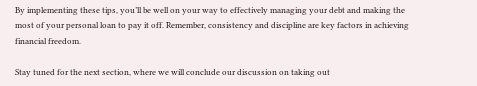By implementing these tips, you’ll be well on your way to effectively managing your debt and making the most of your personal loan to pay it off. Remember, consistency and discipline are key factors in achieving financial freedom.

Stay tuned for the next section, where we will conclude our discussion on taking out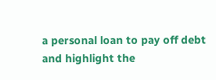a personal loan to pay off debt and highlight the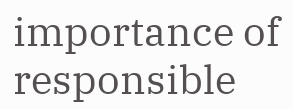importance of responsible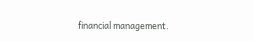financial management.